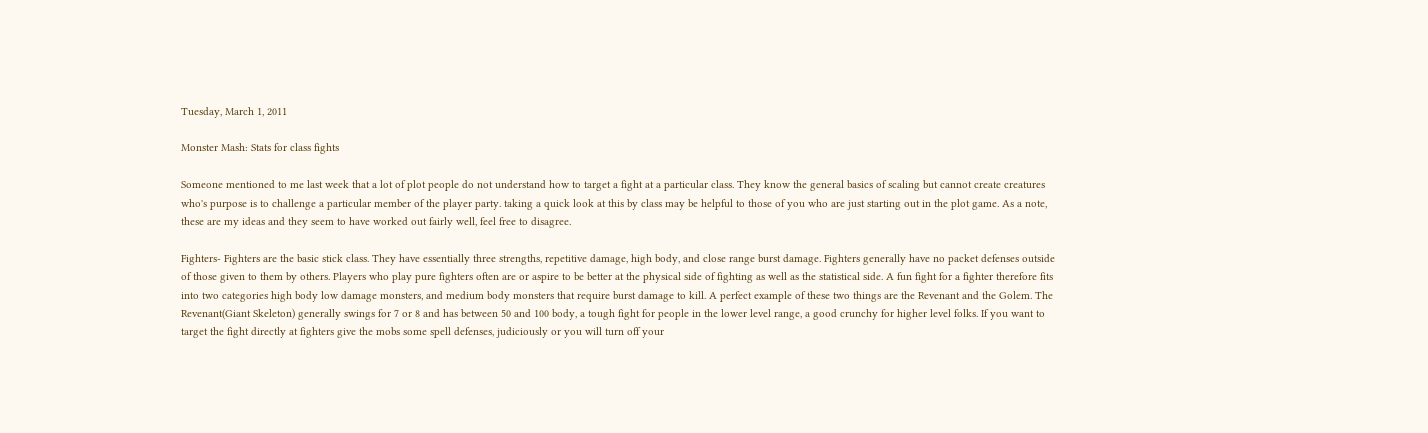Tuesday, March 1, 2011

Monster Mash: Stats for class fights

Someone mentioned to me last week that a lot of plot people do not understand how to target a fight at a particular class. They know the general basics of scaling but cannot create creatures who's purpose is to challenge a particular member of the player party. taking a quick look at this by class may be helpful to those of you who are just starting out in the plot game. As a note, these are my ideas and they seem to have worked out fairly well, feel free to disagree.

Fighters- Fighters are the basic stick class. They have essentially three strengths, repetitive damage, high body, and close range burst damage. Fighters generally have no packet defenses outside of those given to them by others. Players who play pure fighters often are or aspire to be better at the physical side of fighting as well as the statistical side. A fun fight for a fighter therefore fits into two categories high body low damage monsters, and medium body monsters that require burst damage to kill. A perfect example of these two things are the Revenant and the Golem. The Revenant(Giant Skeleton) generally swings for 7 or 8 and has between 50 and 100 body, a tough fight for people in the lower level range, a good crunchy for higher level folks. If you want to target the fight directly at fighters give the mobs some spell defenses, judiciously or you will turn off your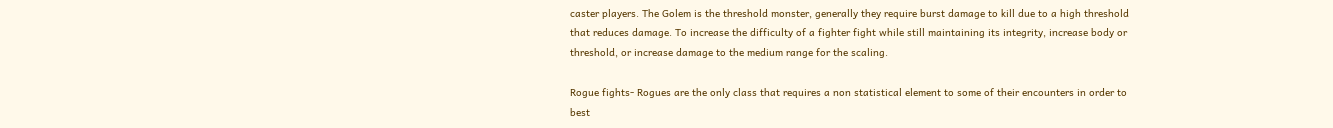caster players. The Golem is the threshold monster, generally they require burst damage to kill due to a high threshold that reduces damage. To increase the difficulty of a fighter fight while still maintaining its integrity, increase body or threshold, or increase damage to the medium range for the scaling.

Rogue fights- Rogues are the only class that requires a non statistical element to some of their encounters in order to best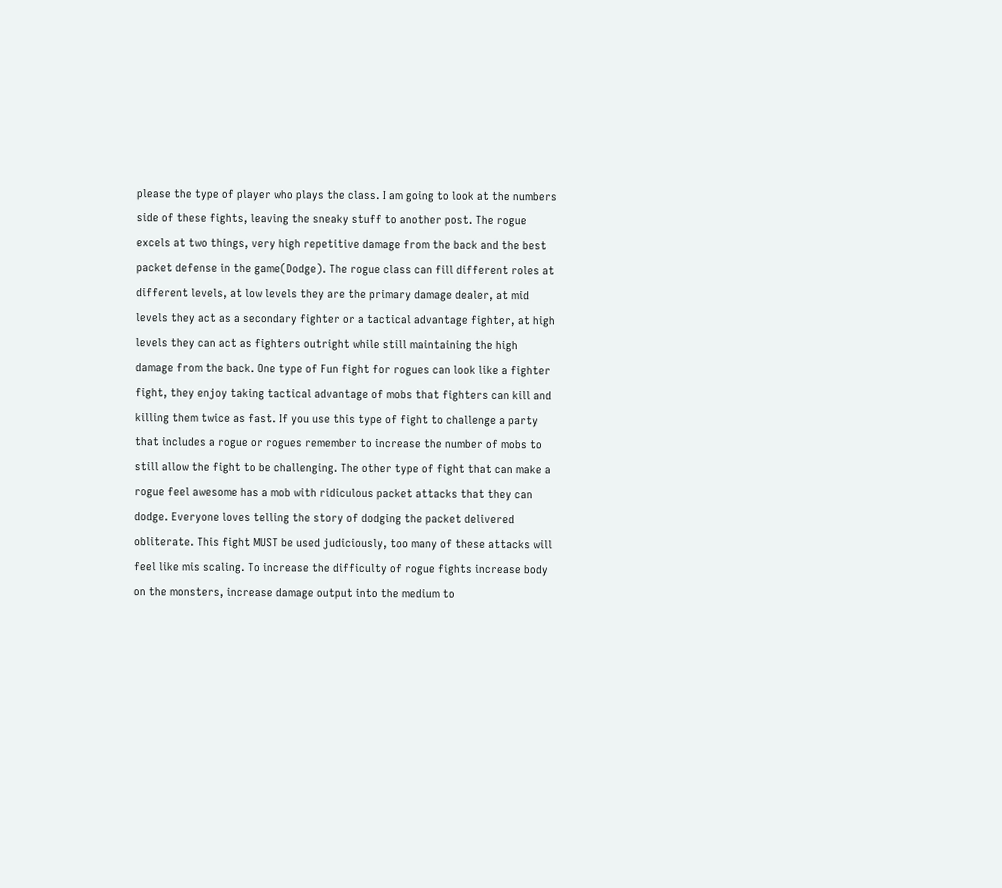please the type of player who plays the class. I am going to look at the numbers side of these fights, leaving the sneaky stuff to another post. The rogue excels at two things, very high repetitive damage from the back and the best packet defense in the game(Dodge). The rogue class can fill different roles at different levels, at low levels they are the primary damage dealer, at mid levels they act as a secondary fighter or a tactical advantage fighter, at high levels they can act as fighters outright while still maintaining the high damage from the back. One type of Fun fight for rogues can look like a fighter fight, they enjoy taking tactical advantage of mobs that fighters can kill and killing them twice as fast. If you use this type of fight to challenge a party that includes a rogue or rogues remember to increase the number of mobs to still allow the fight to be challenging. The other type of fight that can make a rogue feel awesome has a mob with ridiculous packet attacks that they can dodge. Everyone loves telling the story of dodging the packet delivered obliterate. This fight MUST be used judiciously, too many of these attacks will feel like mis scaling. To increase the difficulty of rogue fights increase body on the monsters, increase damage output into the medium to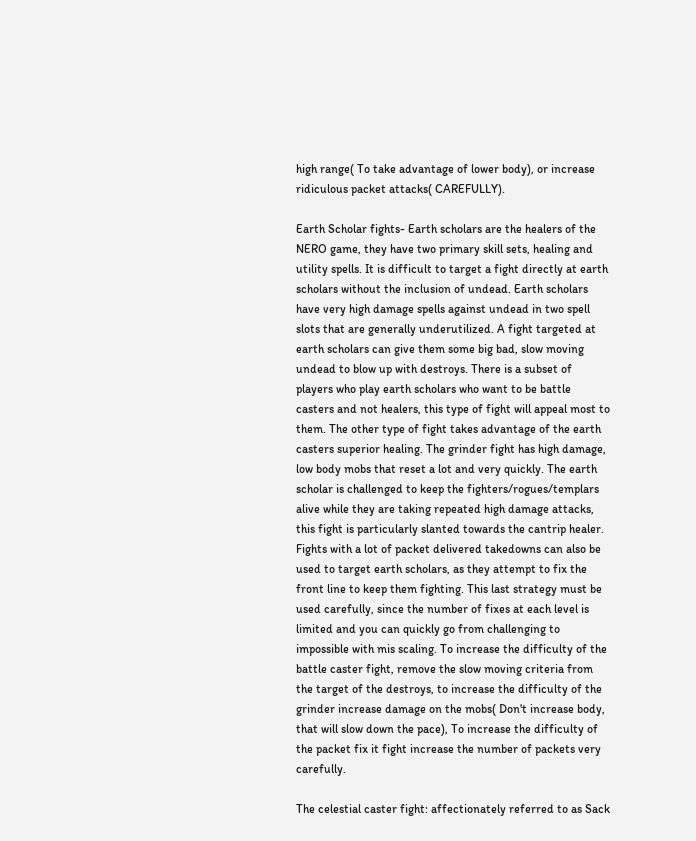high range( To take advantage of lower body), or increase ridiculous packet attacks( CAREFULLY).

Earth Scholar fights- Earth scholars are the healers of the NERO game, they have two primary skill sets, healing and utility spells. It is difficult to target a fight directly at earth scholars without the inclusion of undead. Earth scholars have very high damage spells against undead in two spell slots that are generally underutilized. A fight targeted at earth scholars can give them some big bad, slow moving undead to blow up with destroys. There is a subset of players who play earth scholars who want to be battle casters and not healers, this type of fight will appeal most to them. The other type of fight takes advantage of the earth casters superior healing. The grinder fight has high damage, low body mobs that reset a lot and very quickly. The earth scholar is challenged to keep the fighters/rogues/templars alive while they are taking repeated high damage attacks, this fight is particularly slanted towards the cantrip healer. Fights with a lot of packet delivered takedowns can also be used to target earth scholars, as they attempt to fix the front line to keep them fighting. This last strategy must be used carefully, since the number of fixes at each level is limited and you can quickly go from challenging to impossible with mis scaling. To increase the difficulty of the battle caster fight, remove the slow moving criteria from the target of the destroys, to increase the difficulty of the grinder increase damage on the mobs( Don't increase body, that will slow down the pace), To increase the difficulty of the packet fix it fight increase the number of packets very carefully.

The celestial caster fight: affectionately referred to as Sack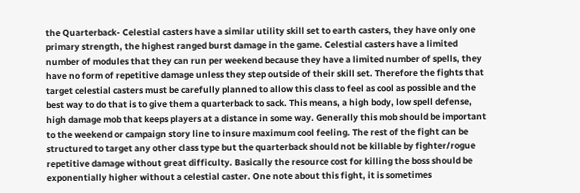the Quarterback- Celestial casters have a similar utility skill set to earth casters, they have only one primary strength, the highest ranged burst damage in the game. Celestial casters have a limited number of modules that they can run per weekend because they have a limited number of spells, they have no form of repetitive damage unless they step outside of their skill set. Therefore the fights that target celestial casters must be carefully planned to allow this class to feel as cool as possible and the best way to do that is to give them a quarterback to sack. This means, a high body, low spell defense, high damage mob that keeps players at a distance in some way. Generally this mob should be important to the weekend or campaign story line to insure maximum cool feeling. The rest of the fight can be structured to target any other class type but the quarterback should not be killable by fighter/rogue repetitive damage without great difficulty. Basically the resource cost for killing the boss should be exponentially higher without a celestial caster. One note about this fight, it is sometimes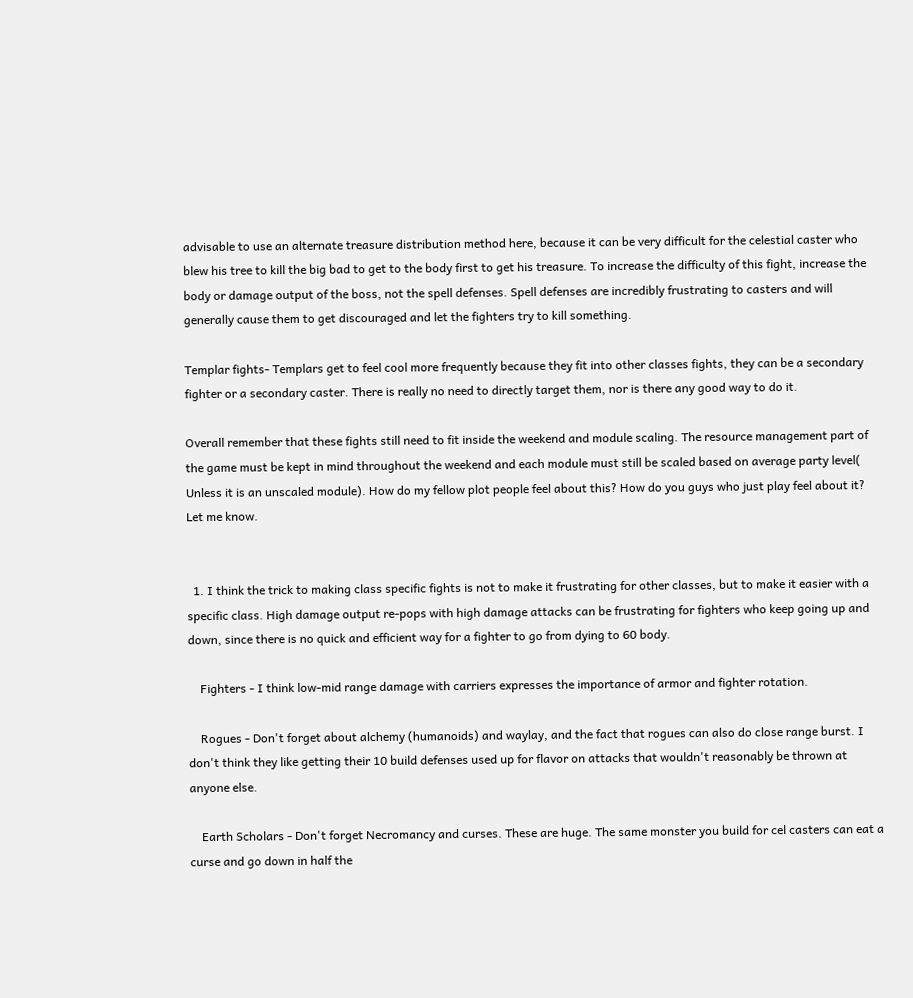advisable to use an alternate treasure distribution method here, because it can be very difficult for the celestial caster who blew his tree to kill the big bad to get to the body first to get his treasure. To increase the difficulty of this fight, increase the body or damage output of the boss, not the spell defenses. Spell defenses are incredibly frustrating to casters and will generally cause them to get discouraged and let the fighters try to kill something.

Templar fights- Templars get to feel cool more frequently because they fit into other classes fights, they can be a secondary fighter or a secondary caster. There is really no need to directly target them, nor is there any good way to do it.

Overall remember that these fights still need to fit inside the weekend and module scaling. The resource management part of the game must be kept in mind throughout the weekend and each module must still be scaled based on average party level( Unless it is an unscaled module). How do my fellow plot people feel about this? How do you guys who just play feel about it? Let me know.


  1. I think the trick to making class specific fights is not to make it frustrating for other classes, but to make it easier with a specific class. High damage output re-pops with high damage attacks can be frustrating for fighters who keep going up and down, since there is no quick and efficient way for a fighter to go from dying to 60 body.

    Fighters - I think low-mid range damage with carriers expresses the importance of armor and fighter rotation.

    Rogues - Don't forget about alchemy (humanoids) and waylay, and the fact that rogues can also do close range burst. I don't think they like getting their 10 build defenses used up for flavor on attacks that wouldn't reasonably be thrown at anyone else.

    Earth Scholars - Don't forget Necromancy and curses. These are huge. The same monster you build for cel casters can eat a curse and go down in half the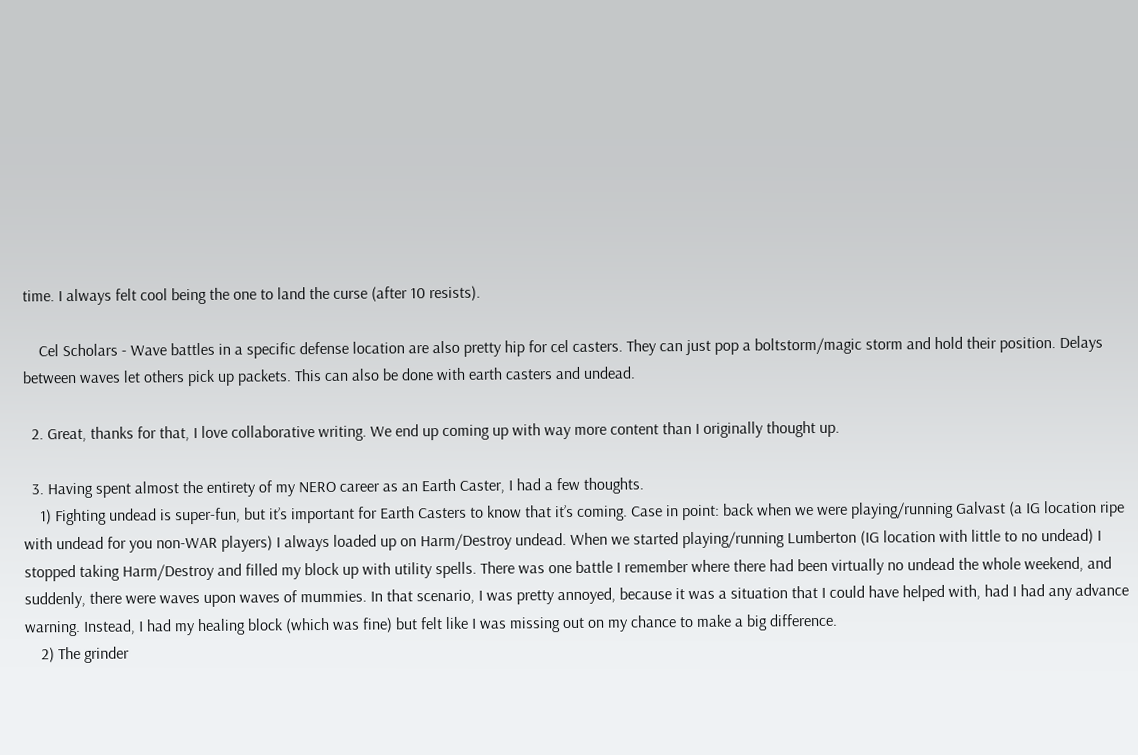time. I always felt cool being the one to land the curse (after 10 resists).

    Cel Scholars - Wave battles in a specific defense location are also pretty hip for cel casters. They can just pop a boltstorm/magic storm and hold their position. Delays between waves let others pick up packets. This can also be done with earth casters and undead.

  2. Great, thanks for that, I love collaborative writing. We end up coming up with way more content than I originally thought up.

  3. Having spent almost the entirety of my NERO career as an Earth Caster, I had a few thoughts.
    1) Fighting undead is super-fun, but it’s important for Earth Casters to know that it’s coming. Case in point: back when we were playing/running Galvast (a IG location ripe with undead for you non-WAR players) I always loaded up on Harm/Destroy undead. When we started playing/running Lumberton (IG location with little to no undead) I stopped taking Harm/Destroy and filled my block up with utility spells. There was one battle I remember where there had been virtually no undead the whole weekend, and suddenly, there were waves upon waves of mummies. In that scenario, I was pretty annoyed, because it was a situation that I could have helped with, had I had any advance warning. Instead, I had my healing block (which was fine) but felt like I was missing out on my chance to make a big difference.
    2) The grinder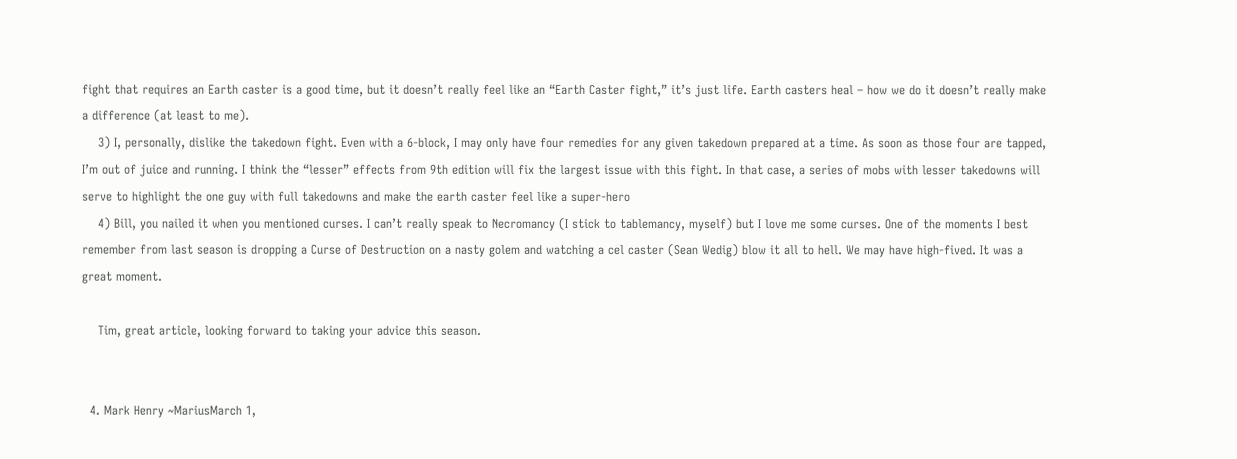fight that requires an Earth caster is a good time, but it doesn’t really feel like an “Earth Caster fight,” it’s just life. Earth casters heal – how we do it doesn’t really make a difference (at least to me).
    3) I, personally, dislike the takedown fight. Even with a 6-block, I may only have four remedies for any given takedown prepared at a time. As soon as those four are tapped, I’m out of juice and running. I think the “lesser” effects from 9th edition will fix the largest issue with this fight. In that case, a series of mobs with lesser takedowns will serve to highlight the one guy with full takedowns and make the earth caster feel like a super-hero
    4) Bill, you nailed it when you mentioned curses. I can’t really speak to Necromancy (I stick to tablemancy, myself) but I love me some curses. One of the moments I best remember from last season is dropping a Curse of Destruction on a nasty golem and watching a cel caster (Sean Wedig) blow it all to hell. We may have high-fived. It was a great moment.

    Tim, great article, looking forward to taking your advice this season.


  4. Mark Henry ~MariusMarch 1,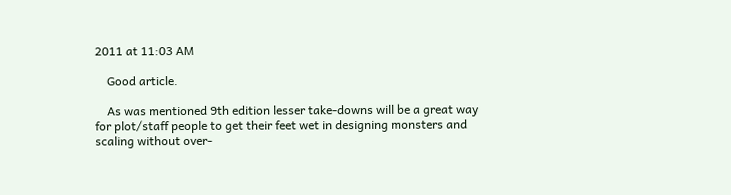2011 at 11:03 AM

    Good article.

    As was mentioned 9th edition lesser take-downs will be a great way for plot/staff people to get their feet wet in designing monsters and scaling without over-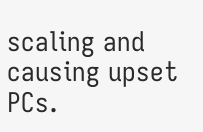scaling and causing upset PCs.